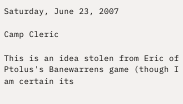Saturday, June 23, 2007

Camp Cleric

This is an idea stolen from Eric of Ptolus's Banewarrens game (though I am certain its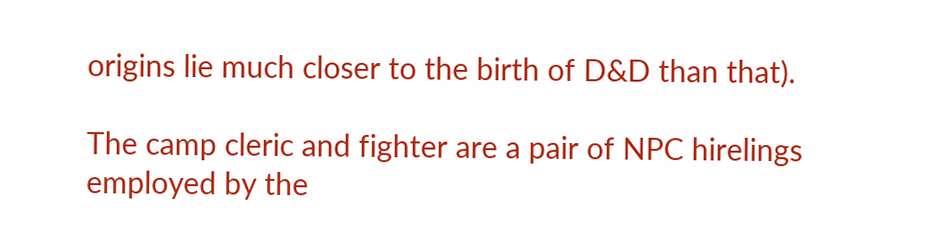origins lie much closer to the birth of D&D than that).

The camp cleric and fighter are a pair of NPC hirelings employed by the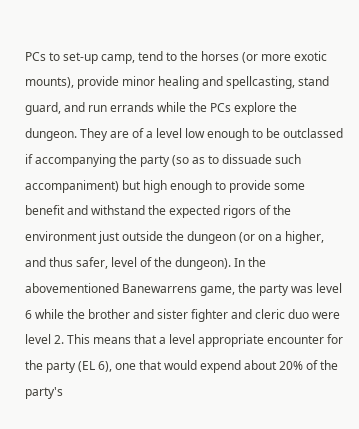PCs to set-up camp, tend to the horses (or more exotic mounts), provide minor healing and spellcasting, stand guard, and run errands while the PCs explore the dungeon. They are of a level low enough to be outclassed if accompanying the party (so as to dissuade such accompaniment) but high enough to provide some benefit and withstand the expected rigors of the environment just outside the dungeon (or on a higher, and thus safer, level of the dungeon). In the abovementioned Banewarrens game, the party was level 6 while the brother and sister fighter and cleric duo were level 2. This means that a level appropriate encounter for the party (EL 6), one that would expend about 20% of the party's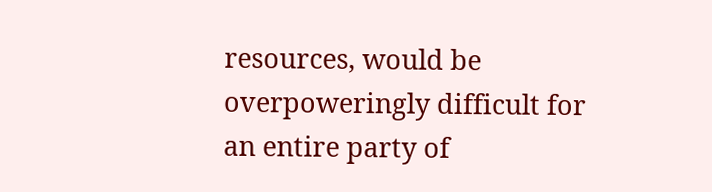resources, would be overpoweringly difficult for an entire party of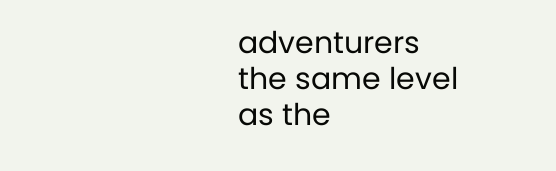adventurers the same level as the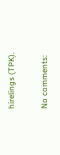hirelings (TPK).

No comments: